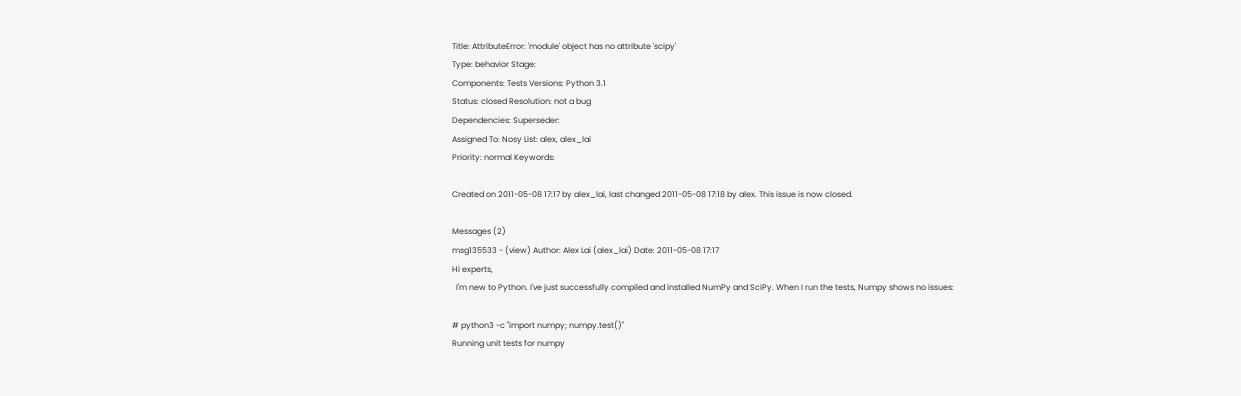Title: AttributeError: 'module' object has no attribute 'scipy'
Type: behavior Stage:
Components: Tests Versions: Python 3.1
Status: closed Resolution: not a bug
Dependencies: Superseder:
Assigned To: Nosy List: alex, alex_lai
Priority: normal Keywords:

Created on 2011-05-08 17:17 by alex_lai, last changed 2011-05-08 17:18 by alex. This issue is now closed.

Messages (2)
msg135533 - (view) Author: Alex Lai (alex_lai) Date: 2011-05-08 17:17
Hi experts,
  I'm new to Python. I've just successfully compiled and installed NumPy and SciPy. When I run the tests, Numpy shows no issues:

# python3 -c "import numpy; numpy.test()"
Running unit tests for numpy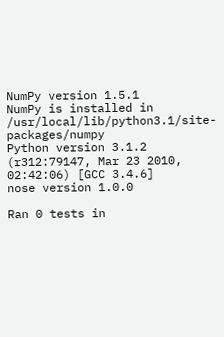NumPy version 1.5.1
NumPy is installed in /usr/local/lib/python3.1/site-packages/numpy
Python version 3.1.2 (r312:79147, Mar 23 2010, 02:42:06) [GCC 3.4.6]
nose version 1.0.0

Ran 0 tests in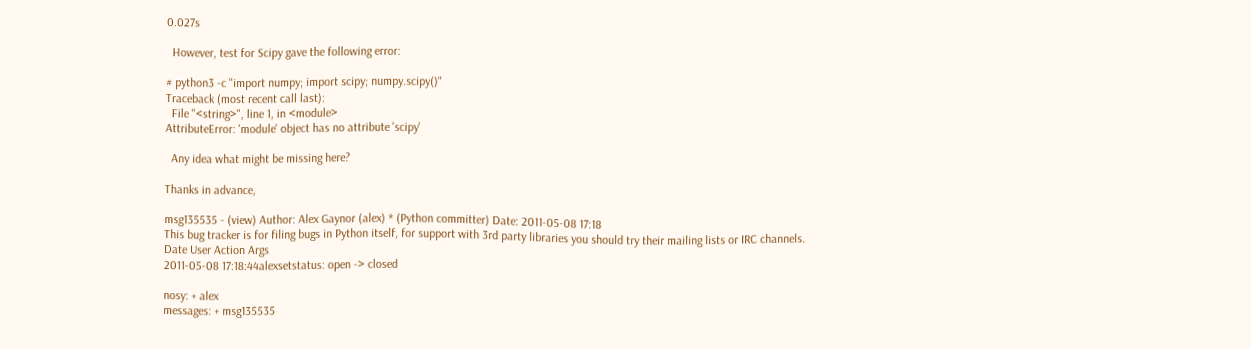0.027s

  However, test for Scipy gave the following error:

# python3 -c "import numpy; import scipy; numpy.scipy()"
Traceback (most recent call last):
  File "<string>", line 1, in <module>
AttributeError: 'module' object has no attribute 'scipy'

  Any idea what might be missing here?

Thanks in advance,

msg135535 - (view) Author: Alex Gaynor (alex) * (Python committer) Date: 2011-05-08 17:18
This bug tracker is for filing bugs in Python itself, for support with 3rd party libraries you should try their mailing lists or IRC channels.
Date User Action Args
2011-05-08 17:18:44alexsetstatus: open -> closed

nosy: + alex
messages: + msg135535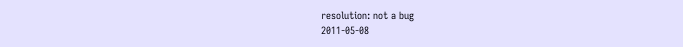resolution: not a bug
2011-05-08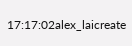17:17:02alex_laicreate